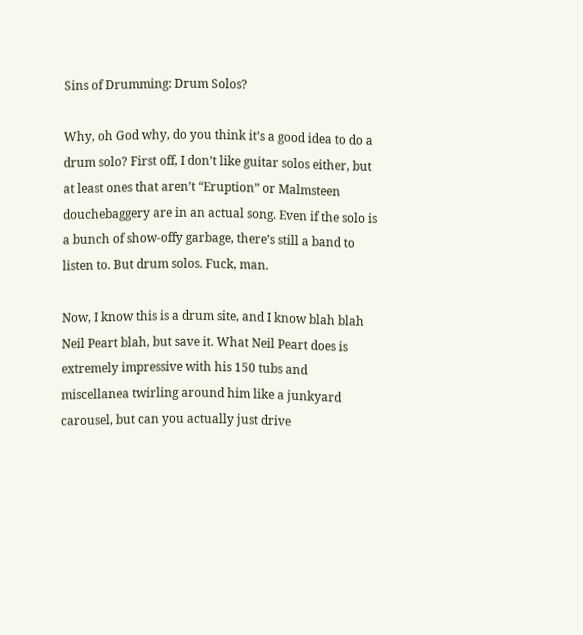Sins of Drumming: Drum Solos?

Why, oh God why, do you think it’s a good idea to do a drum solo? First off, I don’t like guitar solos either, but at least ones that aren’t “Eruption” or Malmsteen douchebaggery are in an actual song. Even if the solo is a bunch of show-offy garbage, there’s still a band to listen to. But drum solos. Fuck, man.

Now, I know this is a drum site, and I know blah blah Neil Peart blah, but save it. What Neil Peart does is extremely impressive with his 150 tubs and miscellanea twirling around him like a junkyard carousel, but can you actually just drive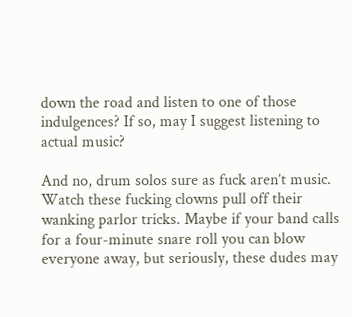down the road and listen to one of those indulgences? If so, may I suggest listening to actual music?

And no, drum solos sure as fuck aren’t music. Watch these fucking clowns pull off their wanking parlor tricks. Maybe if your band calls for a four-minute snare roll you can blow everyone away, but seriously, these dudes may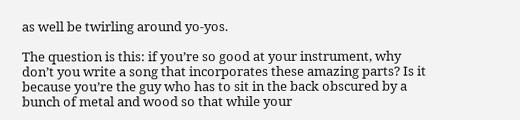as well be twirling around yo-yos.

The question is this: if you’re so good at your instrument, why don’t you write a song that incorporates these amazing parts? Is it because you’re the guy who has to sit in the back obscured by a bunch of metal and wood so that while your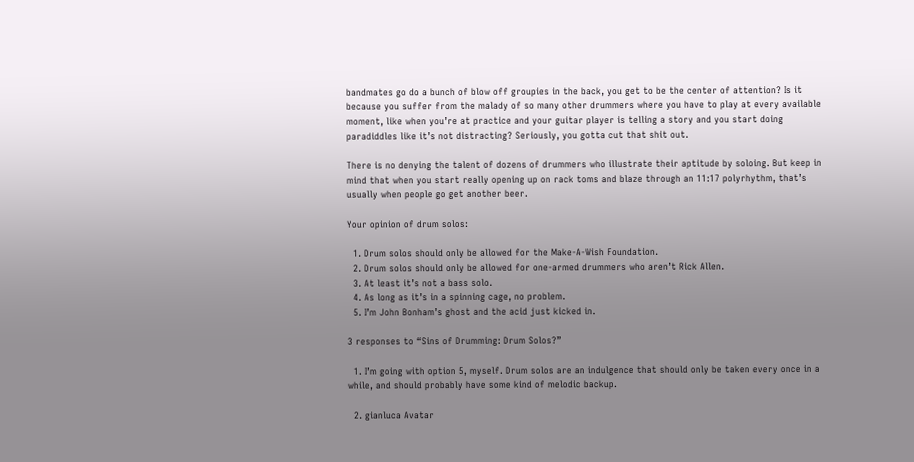bandmates go do a bunch of blow off groupies in the back, you get to be the center of attention? Is it because you suffer from the malady of so many other drummers where you have to play at every available moment, like when you’re at practice and your guitar player is telling a story and you start doing paradiddles like it’s not distracting? Seriously, you gotta cut that shit out.

There is no denying the talent of dozens of drummers who illustrate their aptitude by soloing. But keep in mind that when you start really opening up on rack toms and blaze through an 11:17 polyrhythm, that’s usually when people go get another beer.

Your opinion of drum solos:

  1. Drum solos should only be allowed for the Make-A-Wish Foundation.
  2. Drum solos should only be allowed for one-armed drummers who aren’t Rick Allen.
  3. At least it’s not a bass solo.
  4. As long as it’s in a spinning cage, no problem.
  5. I’m John Bonham’s ghost and the acid just kicked in.

3 responses to “Sins of Drumming: Drum Solos?”

  1. I’m going with option 5, myself. Drum solos are an indulgence that should only be taken every once in a while, and should probably have some kind of melodic backup.

  2. gianluca Avatar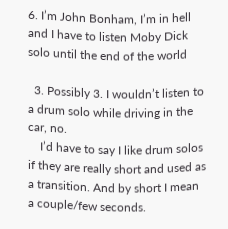6. I’m John Bonham, I’m in hell and I have to listen Moby Dick solo until the end of the world

  3. Possibly 3. I wouldn’t listen to a drum solo while driving in the car, no.
    I’d have to say I like drum solos if they are really short and used as a transition. And by short I mean a couple/few seconds.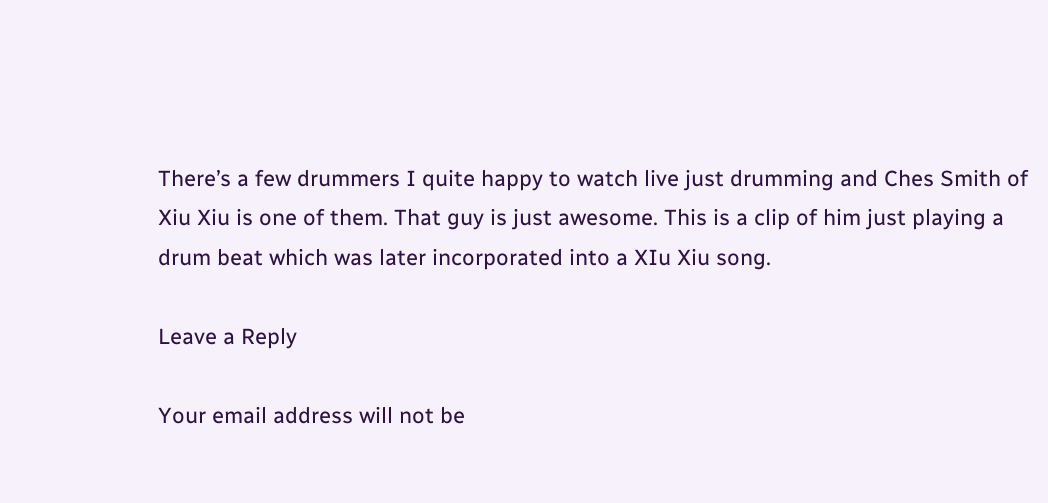There’s a few drummers I quite happy to watch live just drumming and Ches Smith of Xiu Xiu is one of them. That guy is just awesome. This is a clip of him just playing a drum beat which was later incorporated into a XIu Xiu song.

Leave a Reply

Your email address will not be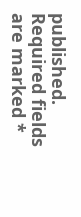published. Required fields are marked *